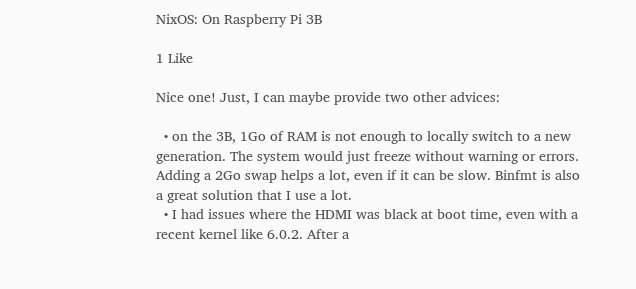NixOS: On Raspberry Pi 3B

1 Like

Nice one! Just, I can maybe provide two other advices:

  • on the 3B, 1Go of RAM is not enough to locally switch to a new generation. The system would just freeze without warning or errors. Adding a 2Go swap helps a lot, even if it can be slow. Binfmt is also a great solution that I use a lot.
  • I had issues where the HDMI was black at boot time, even with a recent kernel like 6.0.2. After a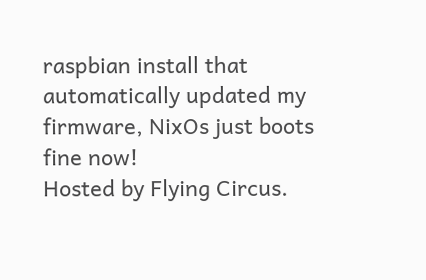raspbian install that automatically updated my firmware, NixOs just boots fine now!
Hosted by Flying Circus.